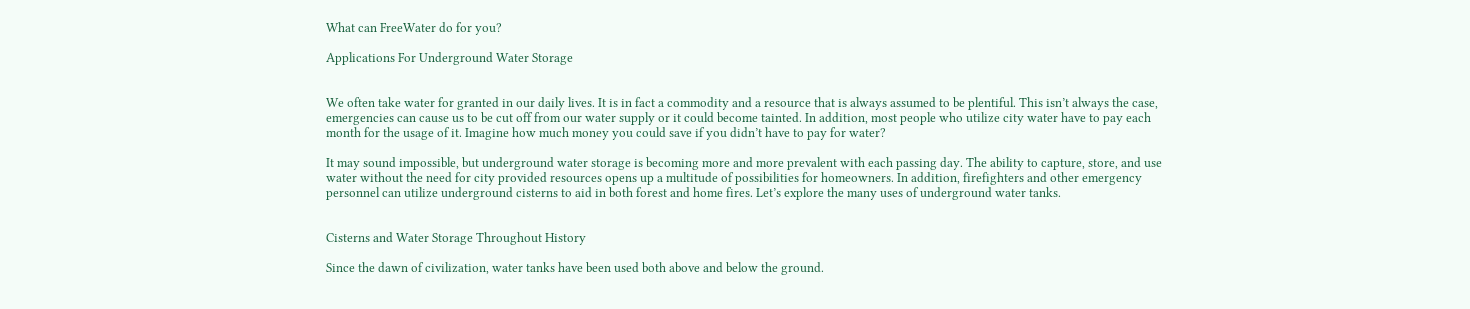What can FreeWater do for you?

Applications For Underground Water Storage


We often take water for granted in our daily lives. It is in fact a commodity and a resource that is always assumed to be plentiful. This isn’t always the case, emergencies can cause us to be cut off from our water supply or it could become tainted. In addition, most people who utilize city water have to pay each month for the usage of it. Imagine how much money you could save if you didn’t have to pay for water?

It may sound impossible, but underground water storage is becoming more and more prevalent with each passing day. The ability to capture, store, and use water without the need for city provided resources opens up a multitude of possibilities for homeowners. In addition, firefighters and other emergency personnel can utilize underground cisterns to aid in both forest and home fires. Let’s explore the many uses of underground water tanks.


Cisterns and Water Storage Throughout History

Since the dawn of civilization, water tanks have been used both above and below the ground.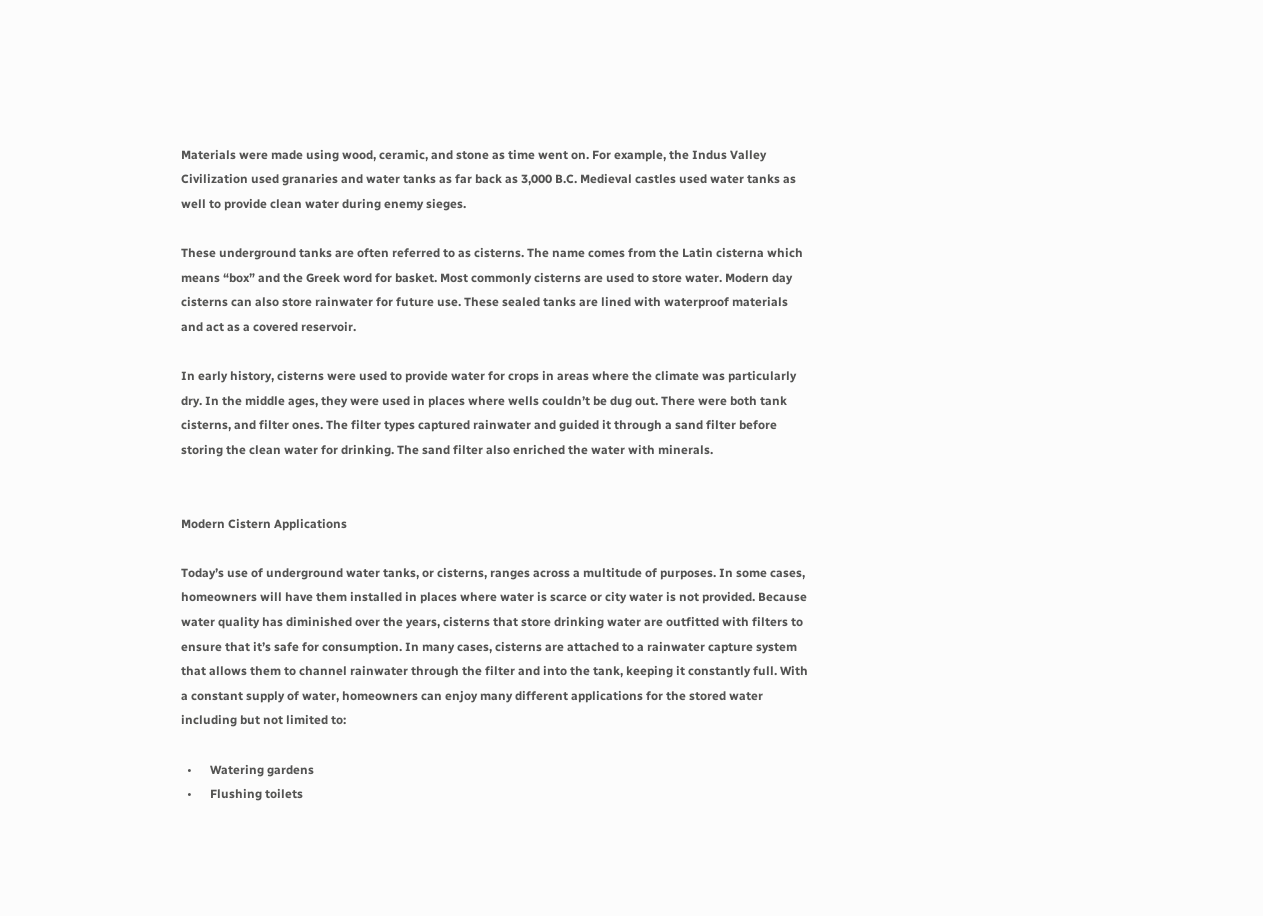Materials were made using wood, ceramic, and stone as time went on. For example, the Indus Valley Civilization used granaries and water tanks as far back as 3,000 B.C. Medieval castles used water tanks as well to provide clean water during enemy sieges.

These underground tanks are often referred to as cisterns. The name comes from the Latin cisterna which means “box” and the Greek word for basket. Most commonly cisterns are used to store water. Modern day cisterns can also store rainwater for future use. These sealed tanks are lined with waterproof materials and act as a covered reservoir.

In early history, cisterns were used to provide water for crops in areas where the climate was particularly dry. In the middle ages, they were used in places where wells couldn’t be dug out. There were both tank cisterns, and filter ones. The filter types captured rainwater and guided it through a sand filter before storing the clean water for drinking. The sand filter also enriched the water with minerals.


Modern Cistern Applications

Today’s use of underground water tanks, or cisterns, ranges across a multitude of purposes. In some cases, homeowners will have them installed in places where water is scarce or city water is not provided. Because water quality has diminished over the years, cisterns that store drinking water are outfitted with filters to ensure that it’s safe for consumption. In many cases, cisterns are attached to a rainwater capture system that allows them to channel rainwater through the filter and into the tank, keeping it constantly full. With a constant supply of water, homeowners can enjoy many different applications for the stored water including but not limited to:

  •      Watering gardens
  •      Flushing toilets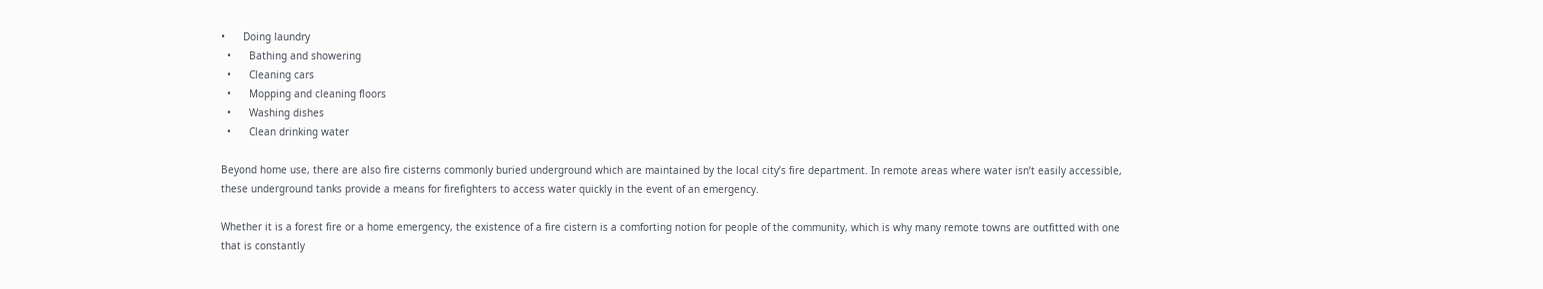•      Doing laundry
  •      Bathing and showering
  •      Cleaning cars
  •      Mopping and cleaning floors
  •      Washing dishes
  •      Clean drinking water

Beyond home use, there are also fire cisterns commonly buried underground which are maintained by the local city’s fire department. In remote areas where water isn’t easily accessible, these underground tanks provide a means for firefighters to access water quickly in the event of an emergency.

Whether it is a forest fire or a home emergency, the existence of a fire cistern is a comforting notion for people of the community, which is why many remote towns are outfitted with one that is constantly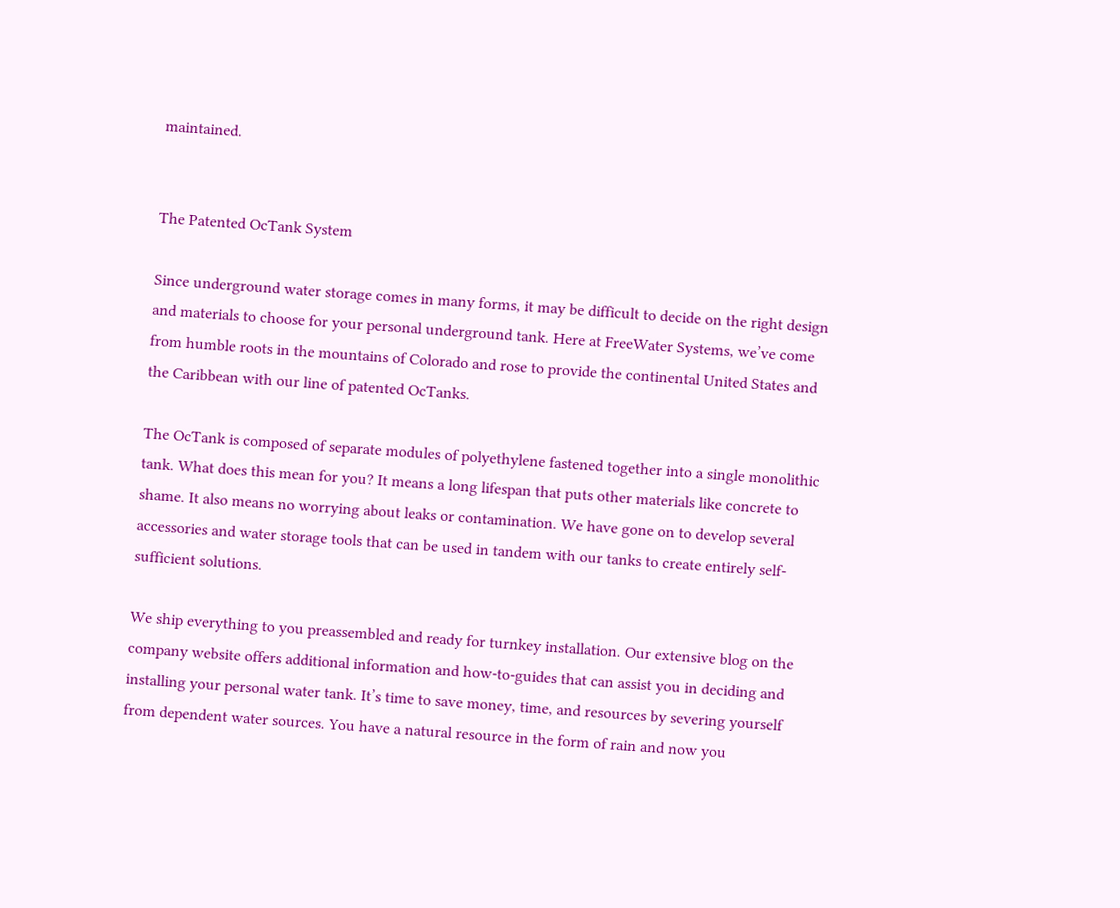maintained.


The Patented OcTank System

Since underground water storage comes in many forms, it may be difficult to decide on the right design and materials to choose for your personal underground tank. Here at FreeWater Systems, we’ve come from humble roots in the mountains of Colorado and rose to provide the continental United States and the Caribbean with our line of patented OcTanks.

The OcTank is composed of separate modules of polyethylene fastened together into a single monolithic tank. What does this mean for you? It means a long lifespan that puts other materials like concrete to shame. It also means no worrying about leaks or contamination. We have gone on to develop several accessories and water storage tools that can be used in tandem with our tanks to create entirely self-sufficient solutions.

We ship everything to you preassembled and ready for turnkey installation. Our extensive blog on the company website offers additional information and how-to-guides that can assist you in deciding and installing your personal water tank. It’s time to save money, time, and resources by severing yourself from dependent water sources. You have a natural resource in the form of rain and now you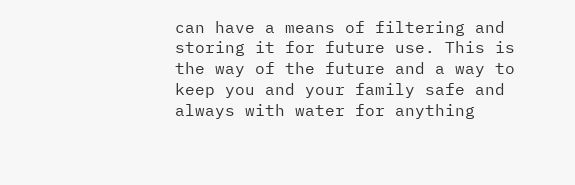can have a means of filtering and storing it for future use. This is the way of the future and a way to keep you and your family safe and always with water for anything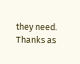they need. Thanks as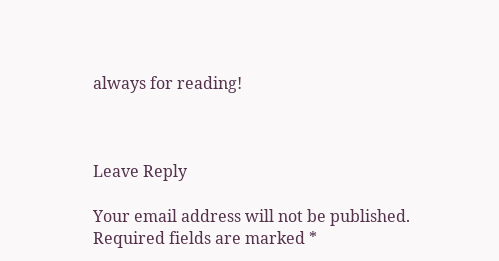always for reading!



Leave Reply

Your email address will not be published. Required fields are marked *